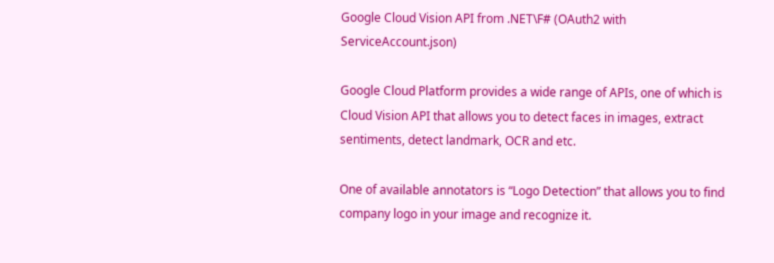Google Cloud Vision API from .NET\F# (OAuth2 with ServiceAccount.json)

Google Cloud Platform provides a wide range of APIs, one of which is Cloud Vision API that allows you to detect faces in images, extract sentiments, detect landmark, OCR and etc.

One of available annotators is “Logo Detection” that allows you to find company logo in your image and recognize it.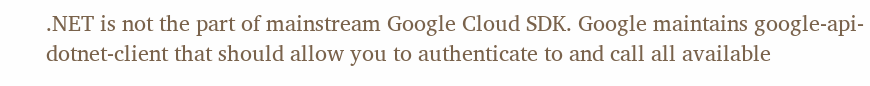.NET is not the part of mainstream Google Cloud SDK. Google maintains google-api-dotnet-client that should allow you to authenticate to and call all available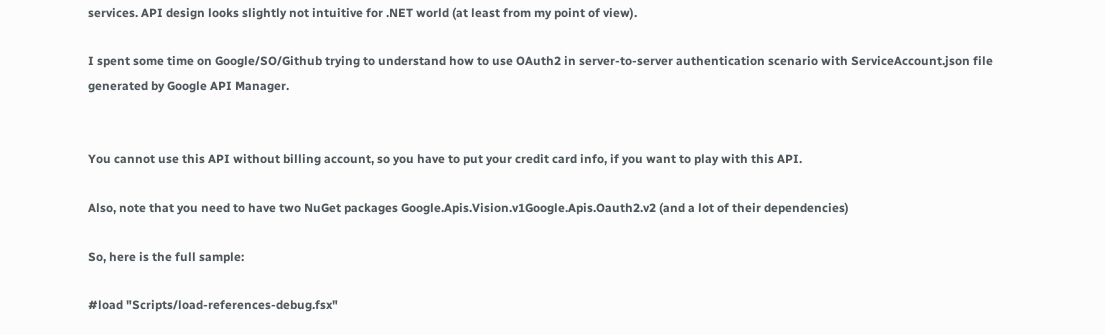services. API design looks slightly not intuitive for .NET world (at least from my point of view).

I spent some time on Google/SO/Github trying to understand how to use OAuth2 in server-to-server authentication scenario with ServiceAccount.json file generated by Google API Manager.


You cannot use this API without billing account, so you have to put your credit card info, if you want to play with this API.

Also, note that you need to have two NuGet packages Google.Apis.Vision.v1Google.Apis.Oauth2.v2 (and a lot of their dependencies)

So, here is the full sample:

#load "Scripts/load-references-debug.fsx"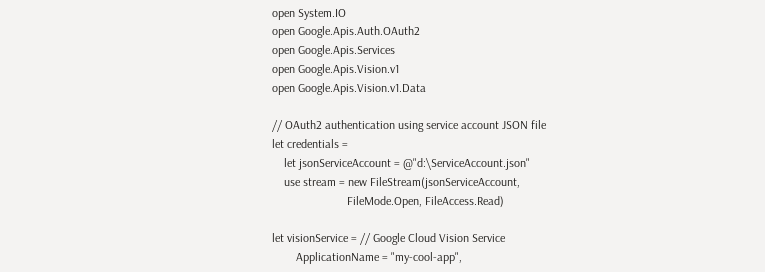open System.IO
open Google.Apis.Auth.OAuth2
open Google.Apis.Services
open Google.Apis.Vision.v1
open Google.Apis.Vision.v1.Data

// OAuth2 authentication using service account JSON file
let credentials =
    let jsonServiceAccount = @"d:\ServiceAccount.json"
    use stream = new FileStream(jsonServiceAccount,
                         FileMode.Open, FileAccess.Read)

let visionService = // Google Cloud Vision Service
        ApplicationName = "my-cool-app",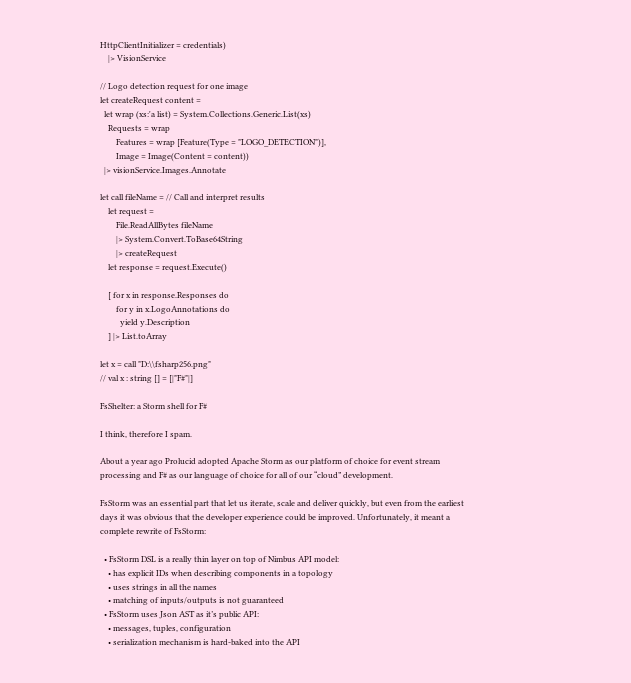HttpClientInitializer = credentials)
    |> VisionService

// Logo detection request for one image
let createRequest content =
  let wrap (xs:'a list) = System.Collections.Generic.List(xs)
    Requests = wrap
        Features = wrap [Feature(Type = "LOGO_DETECTION")],
        Image = Image(Content = content))
  |> visionService.Images.Annotate

let call fileName = // Call and interpret results
    let request =
        File.ReadAllBytes fileName
        |> System.Convert.ToBase64String
        |> createRequest
    let response = request.Execute()

    [ for x in response.Responses do
        for y in x.LogoAnnotations do
          yield y.Description
    ] |> List.toArray

let x = call "D:\\fsharp256.png"
// val x : string [] = [|"F#"|]

FsShelter: a Storm shell for F#

I think, therefore I spam.

About a year ago Prolucid adopted Apache Storm as our platform of choice for event stream processing and F# as our language of choice for all of our “cloud” development.

FsStorm was an essential part that let us iterate, scale and deliver quickly, but even from the earliest days it was obvious that the developer experience could be improved. Unfortunately, it meant a complete rewrite of FsStorm:

  • FsStorm DSL is a really thin layer on top of Nimbus API model:
    • has explicit IDs when describing components in a topology
    • uses strings in all the names
    • matching of inputs/outputs is not guaranteed
  • FsStorm uses Json AST as it’s public API:
    • messages, tuples, configuration
    • serialization mechanism is hard-baked into the API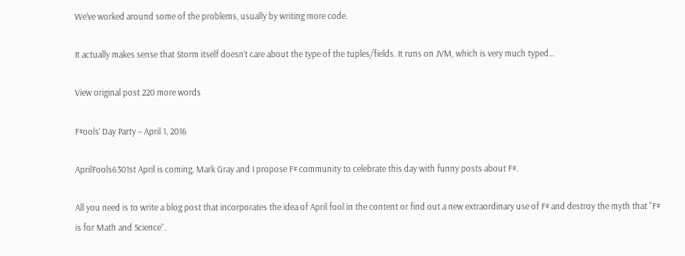We’ve worked around some of the problems, usually by writing more code.

It actually makes sense that Storm itself doesn’t care about the type of the tuples/fields. It runs on JVM, which is very much typed…

View original post 220 more words

F#ools’ Day Party – April 1, 2016

AprilFools6301st April is coming, Mark Gray and I propose F# community to celebrate this day with funny posts about F#.

All you need is to write a blog post that incorporates the idea of April fool in the content or find out a new extraordinary use of F# and destroy the myth that “F# is for Math and Science”.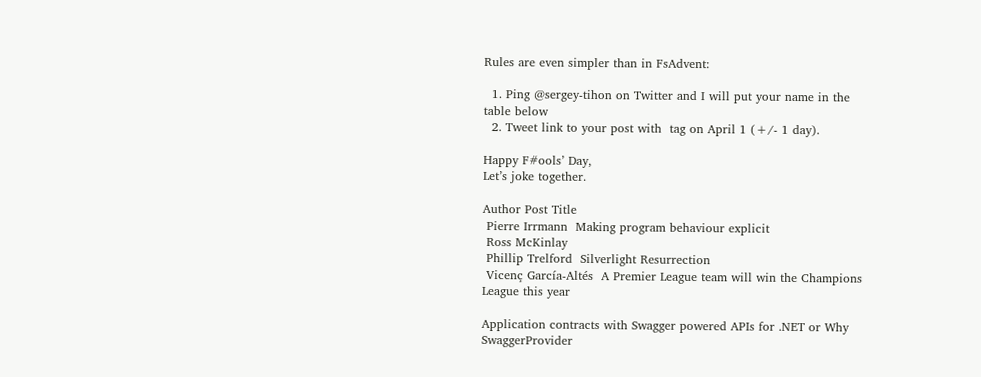Rules are even simpler than in FsAdvent:

  1. Ping @sergey-tihon on Twitter and I will put your name in the table below
  2. Tweet link to your post with  tag on April 1 (+/- 1 day).

Happy F#ools’ Day,
Let’s joke together.

Author Post Title
 Pierre Irrmann  Making program behaviour explicit
 Ross McKinlay
 Phillip Trelford  Silverlight Resurrection
 Vicenç García-Altés  A Premier League team will win the Champions League this year

Application contracts with Swagger powered APIs for .NET or Why SwaggerProvider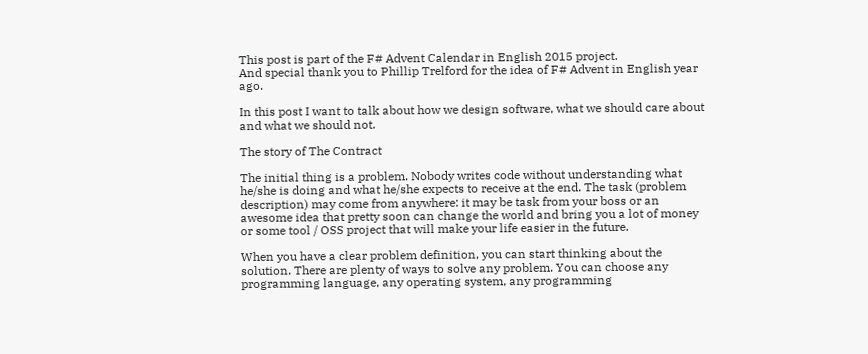This post is part of the F# Advent Calendar in English 2015 project.
And special thank you to Phillip Trelford for the idea of F# Advent in English year ago.

In this post I want to talk about how we design software, what we should care about and what we should not.

The story of The Contract

The initial thing is a problem. Nobody writes code without understanding what he/she is doing and what he/she expects to receive at the end. The task (problem description) may come from anywhere: it may be task from your boss or an awesome idea that pretty soon can change the world and bring you a lot of money or some tool / OSS project that will make your life easier in the future.

When you have a clear problem definition, you can start thinking about the solution. There are plenty of ways to solve any problem. You can choose any programming language, any operating system, any programming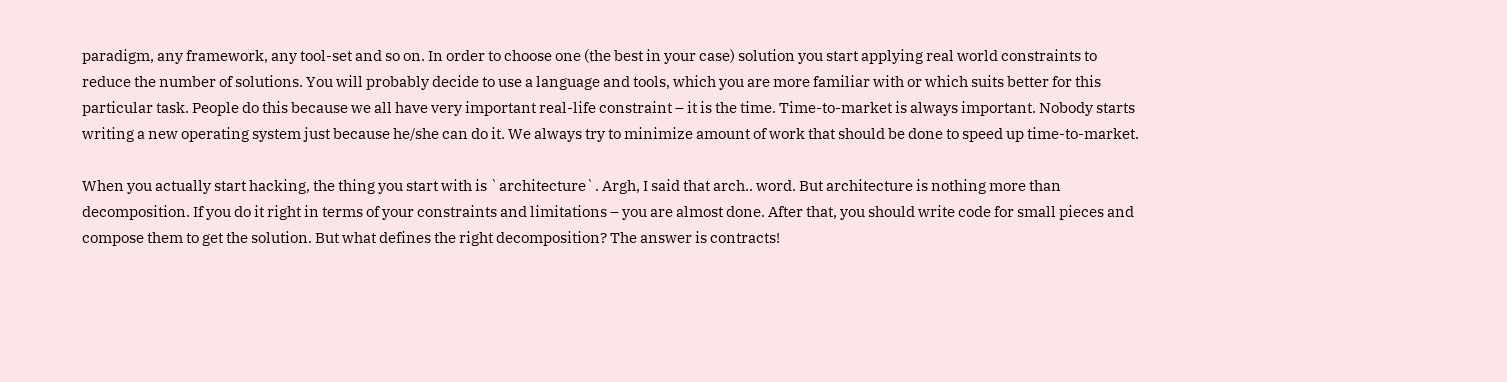paradigm, any framework, any tool-set and so on. In order to choose one (the best in your case) solution you start applying real world constraints to reduce the number of solutions. You will probably decide to use a language and tools, which you are more familiar with or which suits better for this particular task. People do this because we all have very important real-life constraint – it is the time. Time-to-market is always important. Nobody starts writing a new operating system just because he/she can do it. We always try to minimize amount of work that should be done to speed up time-to-market.

When you actually start hacking, the thing you start with is `architecture`. Argh, I said that arch.. word. But architecture is nothing more than decomposition. If you do it right in terms of your constraints and limitations – you are almost done. After that, you should write code for small pieces and compose them to get the solution. But what defines the right decomposition? The answer is contracts!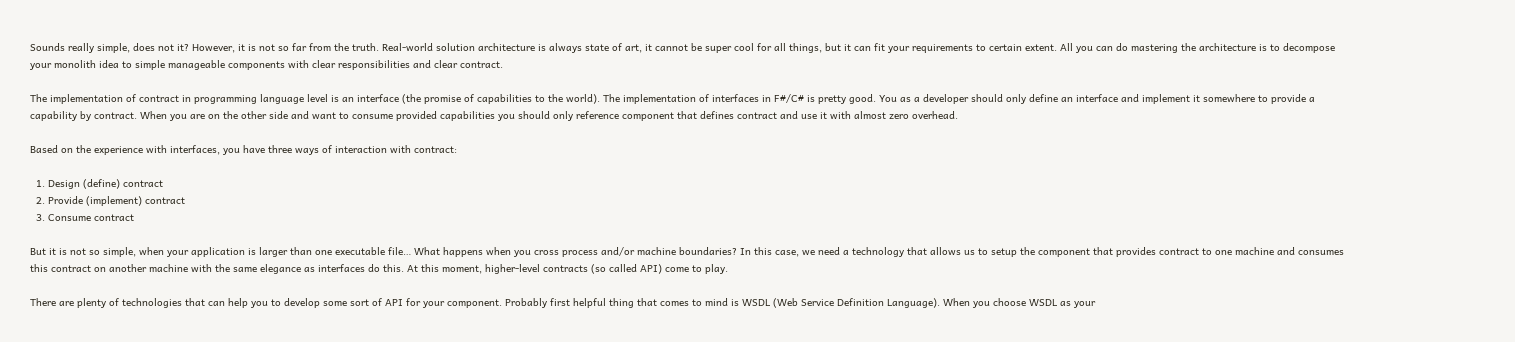Sounds really simple, does not it? However, it is not so far from the truth. Real-world solution architecture is always state of art, it cannot be super cool for all things, but it can fit your requirements to certain extent. All you can do mastering the architecture is to decompose your monolith idea to simple manageable components with clear responsibilities and clear contract.

The implementation of contract in programming language level is an interface (the promise of capabilities to the world). The implementation of interfaces in F#/C# is pretty good. You as a developer should only define an interface and implement it somewhere to provide a capability by contract. When you are on the other side and want to consume provided capabilities you should only reference component that defines contract and use it with almost zero overhead.

Based on the experience with interfaces, you have three ways of interaction with contract:

  1. Design (define) contract
  2. Provide (implement) contract
  3. Consume contract

But it is not so simple, when your application is larger than one executable file… What happens when you cross process and/or machine boundaries? In this case, we need a technology that allows us to setup the component that provides contract to one machine and consumes this contract on another machine with the same elegance as interfaces do this. At this moment, higher-level contracts (so called API) come to play.

There are plenty of technologies that can help you to develop some sort of API for your component. Probably first helpful thing that comes to mind is WSDL (Web Service Definition Language). When you choose WSDL as your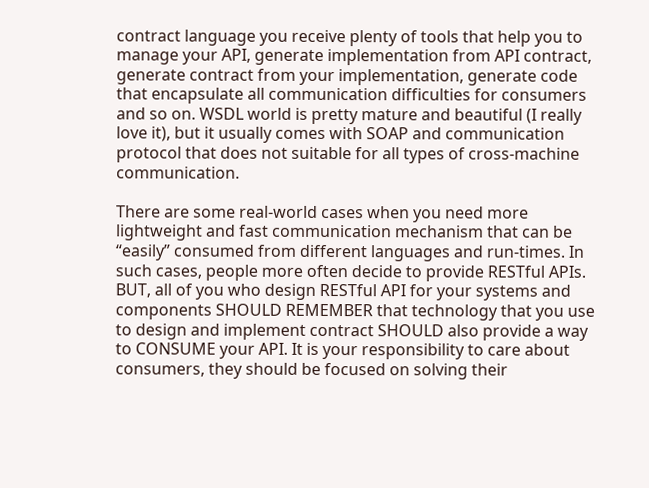contract language you receive plenty of tools that help you to manage your API, generate implementation from API contract, generate contract from your implementation, generate code that encapsulate all communication difficulties for consumers and so on. WSDL world is pretty mature and beautiful (I really love it), but it usually comes with SOAP and communication protocol that does not suitable for all types of cross-machine communication.

There are some real-world cases when you need more lightweight and fast communication mechanism that can be “easily” consumed from different languages and run-times. In such cases, people more often decide to provide RESTful APIs. BUT, all of you who design RESTful API for your systems and components SHOULD REMEMBER that technology that you use to design and implement contract SHOULD also provide a way to CONSUME your API. It is your responsibility to care about consumers, they should be focused on solving their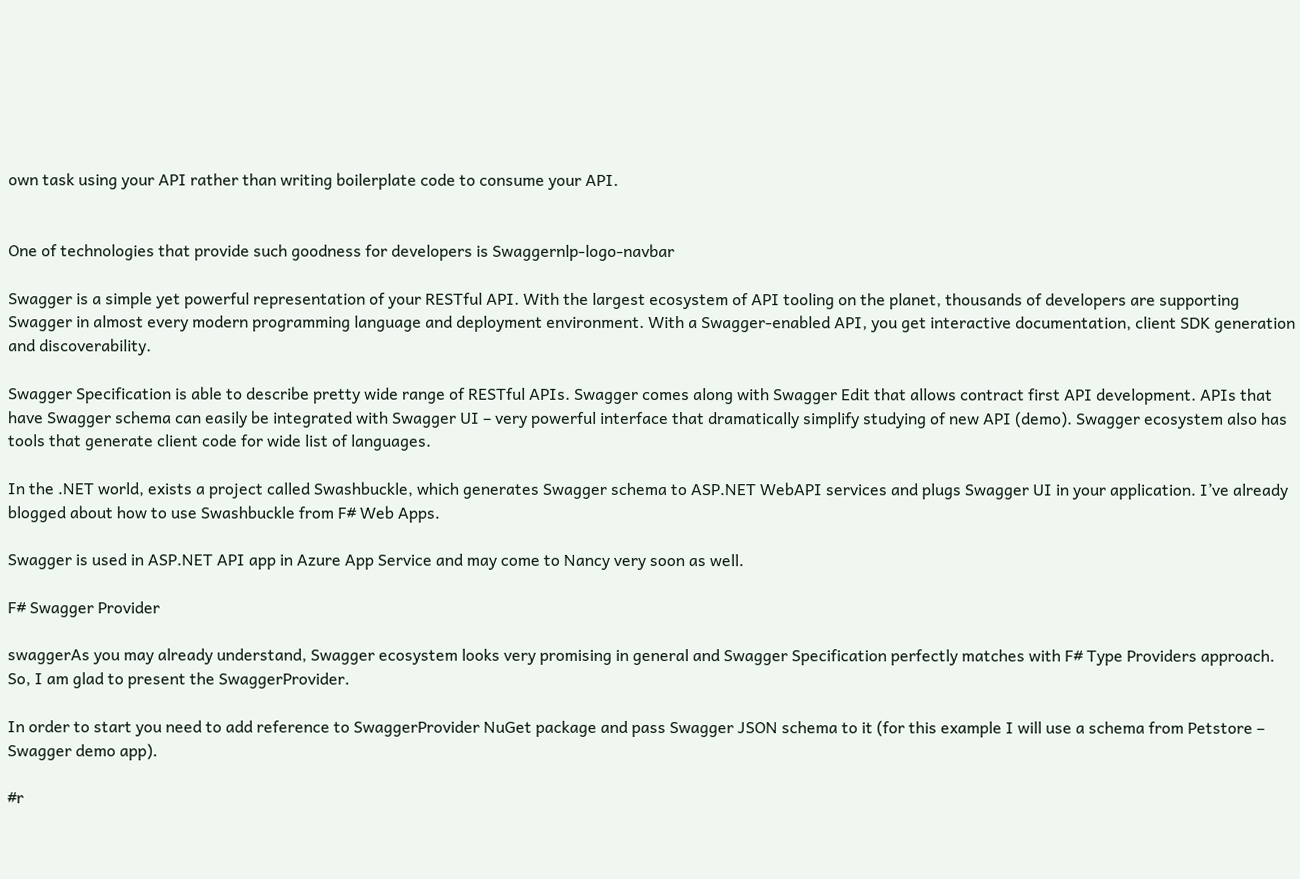own task using your API rather than writing boilerplate code to consume your API.


One of technologies that provide such goodness for developers is Swaggernlp-logo-navbar

Swagger is a simple yet powerful representation of your RESTful API. With the largest ecosystem of API tooling on the planet, thousands of developers are supporting Swagger in almost every modern programming language and deployment environment. With a Swagger-enabled API, you get interactive documentation, client SDK generation and discoverability.

Swagger Specification is able to describe pretty wide range of RESTful APIs. Swagger comes along with Swagger Edit that allows contract first API development. APIs that have Swagger schema can easily be integrated with Swagger UI – very powerful interface that dramatically simplify studying of new API (demo). Swagger ecosystem also has tools that generate client code for wide list of languages.

In the .NET world, exists a project called Swashbuckle, which generates Swagger schema to ASP.NET WebAPI services and plugs Swagger UI in your application. I’ve already blogged about how to use Swashbuckle from F# Web Apps.

Swagger is used in ASP.NET API app in Azure App Service and may come to Nancy very soon as well.

F# Swagger Provider

swaggerAs you may already understand, Swagger ecosystem looks very promising in general and Swagger Specification perfectly matches with F# Type Providers approach. So, I am glad to present the SwaggerProvider.

In order to start you need to add reference to SwaggerProvider NuGet package and pass Swagger JSON schema to it (for this example I will use a schema from Petstore – Swagger demo app).

#r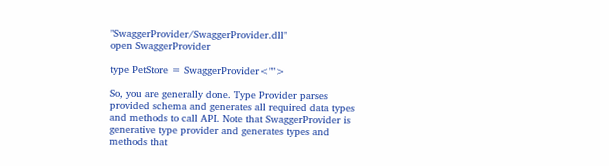"SwaggerProvider/SwaggerProvider.dll"
open SwaggerProvider

type PetStore = SwaggerProvider<"">

So, you are generally done. Type Provider parses provided schema and generates all required data types and methods to call API. Note that SwaggerProvider is generative type provider and generates types and methods that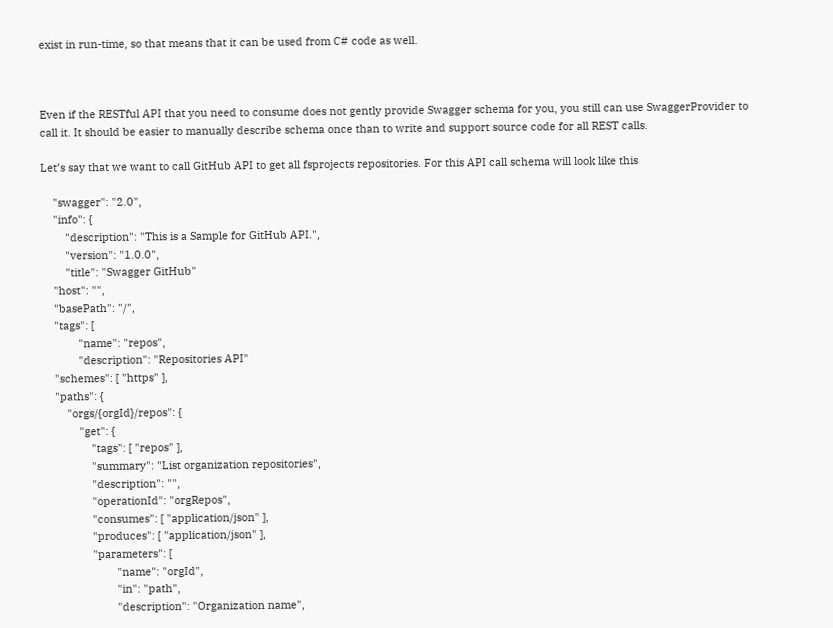exist in run-time, so that means that it can be used from C# code as well.



Even if the RESTful API that you need to consume does not gently provide Swagger schema for you, you still can use SwaggerProvider to call it. It should be easier to manually describe schema once than to write and support source code for all REST calls.

Let’s say that we want to call GitHub API to get all fsprojects repositories. For this API call schema will look like this

    "swagger": "2.0",
    "info": {
        "description": "This is a Sample for GitHub API.",
        "version": "1.0.0",
        "title": "Swagger GitHub"
    "host": "",
    "basePath": "/",
    "tags": [
            "name": "repos",
            "description": "Repositories API"
    "schemes": [ "https" ],
    "paths": {
        "orgs/{orgId}/repos": {
            "get": {
                "tags": [ "repos" ],
                "summary": "List organization repositories",
                "description": "",
                "operationId": "orgRepos",
                "consumes": [ "application/json" ],
                "produces": [ "application/json" ],
                "parameters": [
                        "name": "orgId",
                        "in": "path",
                        "description": "Organization name",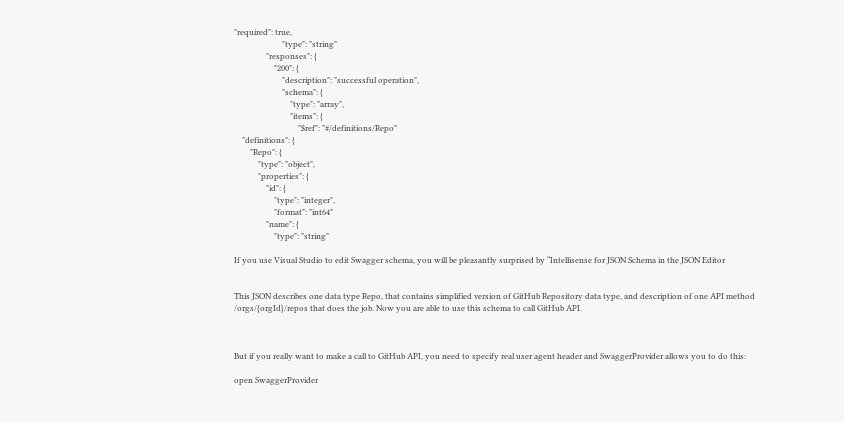"required": true,
                        "type": "string"
                "responses": {
                    "200": {
                        "description": "successful operation",
                        "schema": {
                            "type": "array",
                            "items": {
                                "$ref": "#/definitions/Repo"
    "definitions": {
        "Repo": {
            "type": "object",
            "properties": {
                "id": {
                    "type": "integer",
                    "format": "int64"
                "name": {
                    "type": "string"

If you use Visual Studio to edit Swagger schema, you will be pleasantly surprised by “Intellisense for JSON Schema in the JSON Editor


This JSON describes one data type Repo, that contains simplified version of GitHub Repository data type, and description of one API method /orgs/{orgId}/repos that does the job. Now you are able to use this schema to call GitHub API.



But if you really want to make a call to GitHub API, you need to specify real user agent header and SwaggerProvider allows you to do this:

open SwaggerProvider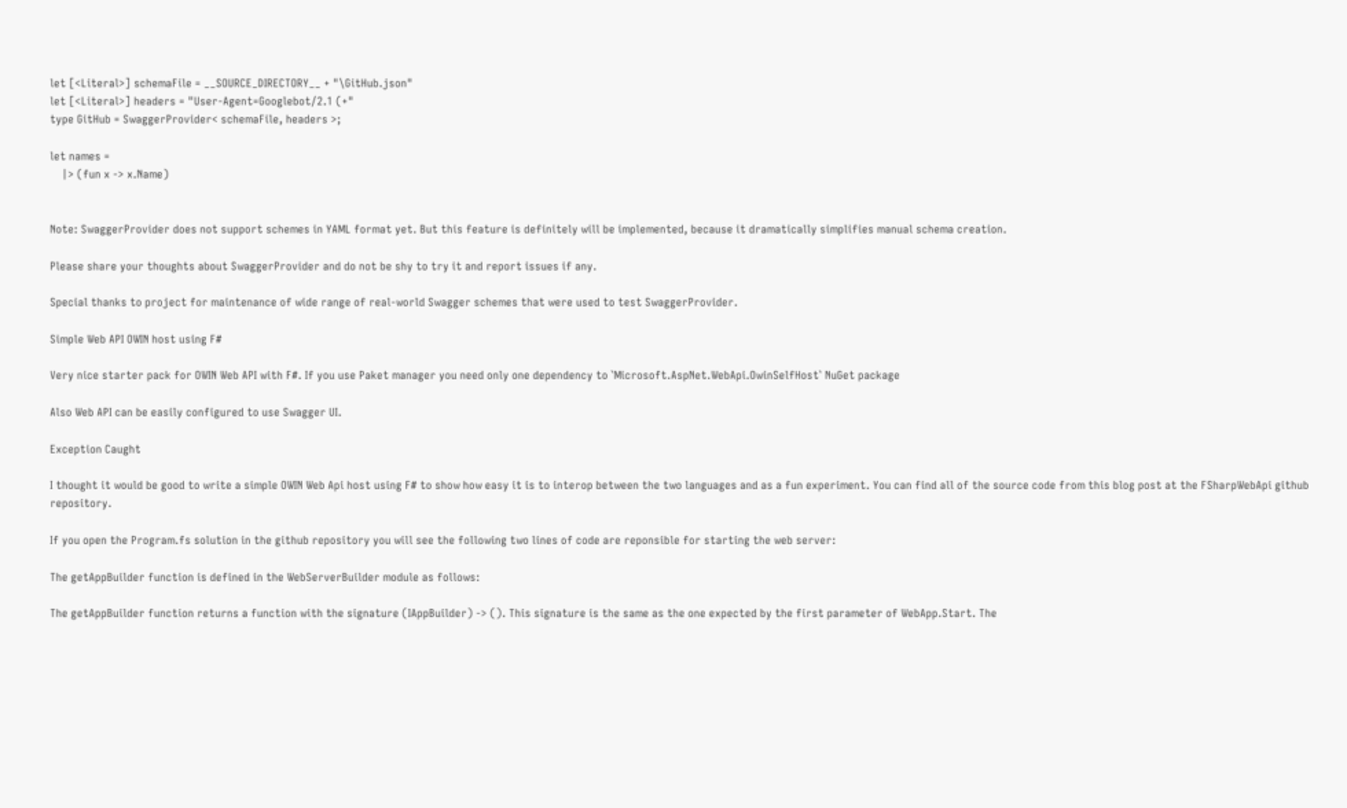let [<Literal>] schemaFile = __SOURCE_DIRECTORY__ + "\GitHub.json"
let [<Literal>] headers = "User-Agent=Googlebot/2.1 (+"
type GitHub = SwaggerProvider< schemaFile, headers >;

let names =
    |> (fun x -> x.Name)


Note: SwaggerProvider does not support schemes in YAML format yet. But this feature is definitely will be implemented, because it dramatically simplifies manual schema creation.

Please share your thoughts about SwaggerProvider and do not be shy to try it and report issues if any.

Special thanks to project for maintenance of wide range of real-world Swagger schemes that were used to test SwaggerProvider.

Simple Web API OWIN host using F#

Very nice starter pack for OWIN Web API with F#. If you use Paket manager you need only one dependency to `Microsoft.AspNet.WebApi.OwinSelfHost` NuGet package

Also Web API can be easily configured to use Swagger UI.

Exception Caught

I thought it would be good to write a simple OWIN Web Api host using F# to show how easy it is to interop between the two languages and as a fun experiment. You can find all of the source code from this blog post at the FSharpWebApi github repository.

If you open the Program.fs solution in the github repository you will see the following two lines of code are reponsible for starting the web server:

The getAppBuilder function is defined in the WebServerBuilder module as follows:

The getAppBuilder function returns a function with the signature (IAppBuilder) -> (). This signature is the same as the one expected by the first parameter of WebApp.Start. The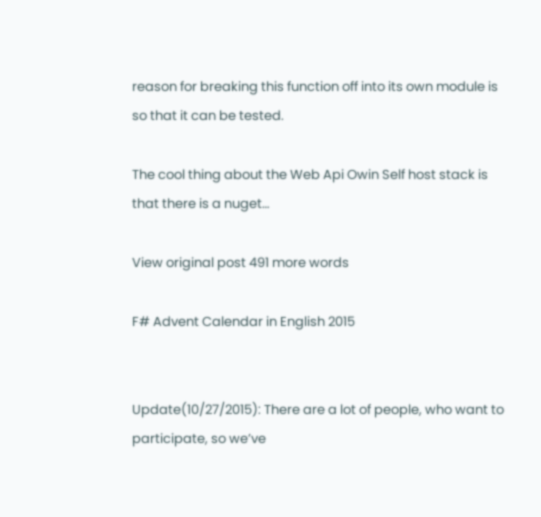reason for breaking this function off into its own module is so that it can be tested.

The cool thing about the Web Api Owin Self host stack is that there is a nuget…

View original post 491 more words

F# Advent Calendar in English 2015


Update(10/27/2015): There are a lot of people, who want to participate, so we’ve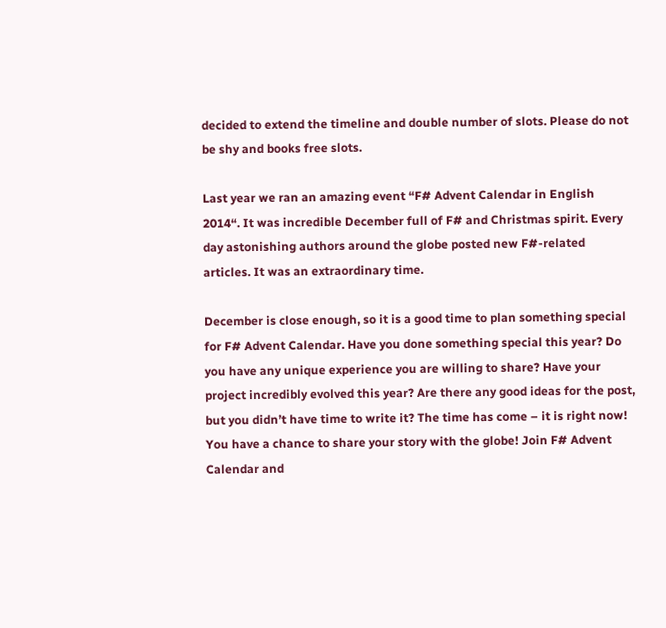decided to extend the timeline and double number of slots. Please do not be shy and books free slots.

Last year we ran an amazing event “F# Advent Calendar in English 2014“. It was incredible December full of F# and Christmas spirit. Every day astonishing authors around the globe posted new F#-related articles. It was an extraordinary time.

December is close enough, so it is a good time to plan something special for F# Advent Calendar. Have you done something special this year? Do you have any unique experience you are willing to share? Have your project incredibly evolved this year? Are there any good ideas for the post, but you didn’t have time to write it? The time has come – it is right now! You have a chance to share your story with the globe! Join F# Advent Calendar and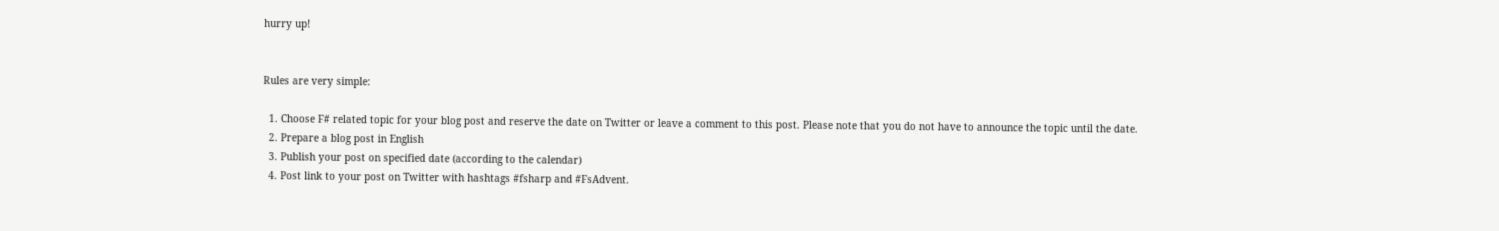hurry up!


Rules are very simple:

  1. Choose F# related topic for your blog post and reserve the date on Twitter or leave a comment to this post. Please note that you do not have to announce the topic until the date.
  2. Prepare a blog post in English
  3. Publish your post on specified date (according to the calendar)
  4. Post link to your post on Twitter with hashtags #fsharp and #FsAdvent.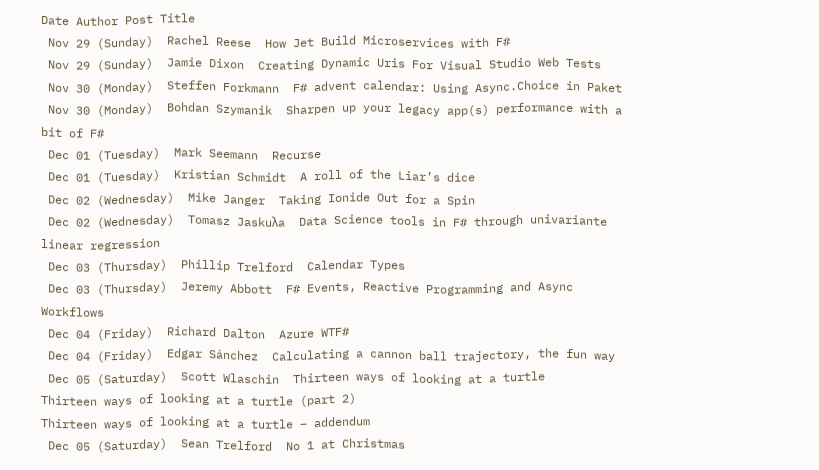Date Author Post Title
 Nov 29 (Sunday)  Rachel Reese  How Jet Build Microservices with F#
 Nov 29 (Sunday)  Jamie Dixon  Creating Dynamic Uris For Visual Studio Web Tests
 Nov 30 (Monday)  Steffen Forkmann  F# advent calendar: Using Async.Choice in Paket
 Nov 30 (Monday)  Bohdan Szymanik  Sharpen up your legacy app(s) performance with a bit of F#
 Dec 01 (Tuesday)  Mark Seemann  Recurse
 Dec 01 (Tuesday)  Kristian Schmidt  A roll of the Liar’s dice
 Dec 02 (Wednesday)  Mike Janger  Taking Ionide Out for a Spin
 Dec 02 (Wednesday)  Tomasz Jaskuλa  Data Science tools in F# through univariante linear regression
 Dec 03 (Thursday)  Phillip Trelford  Calendar Types
 Dec 03 (Thursday)  Jeremy Abbott  F# Events, Reactive Programming and Async Workflows
 Dec 04 (Friday)  Richard Dalton  Azure WTF#
 Dec 04 (Friday)  Edgar Sánchez  Calculating a cannon ball trajectory, the fun way
 Dec 05 (Saturday)  Scott Wlaschin  Thirteen ways of looking at a turtle
Thirteen ways of looking at a turtle (part 2)
Thirteen ways of looking at a turtle – addendum
 Dec 05 (Saturday)  Sean Trelford  No 1 at Christmas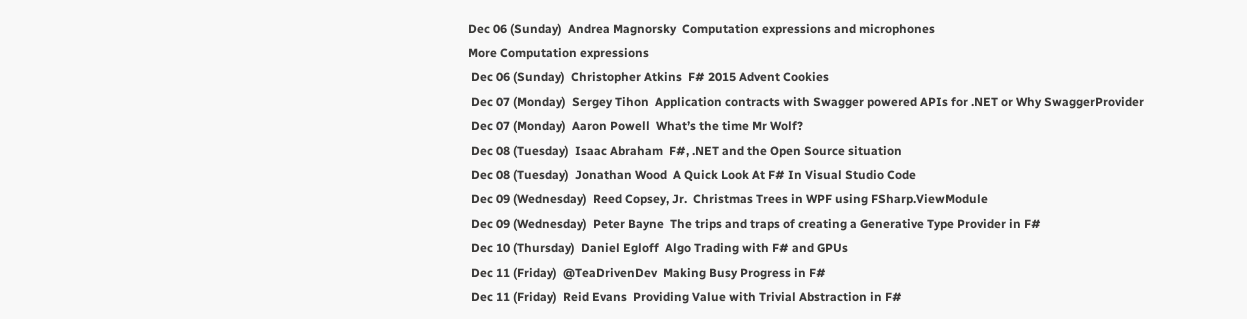Dec 06 (Sunday)  Andrea Magnorsky  Computation expressions and microphones
More Computation expressions
 Dec 06 (Sunday)  Christopher Atkins  F# 2015 Advent Cookies
 Dec 07 (Monday)  Sergey Tihon  Application contracts with Swagger powered APIs for .NET or Why SwaggerProvider
 Dec 07 (Monday)  Aaron Powell  What’s the time Mr Wolf?
 Dec 08 (Tuesday)  Isaac Abraham  F#, .NET and the Open Source situation
 Dec 08 (Tuesday)  Jonathan Wood  A Quick Look At F# In Visual Studio Code
 Dec 09 (Wednesday)  Reed Copsey, Jr.  Christmas Trees in WPF using FSharp.ViewModule
 Dec 09 (Wednesday)  Peter Bayne  The trips and traps of creating a Generative Type Provider in F#
 Dec 10 (Thursday)  Daniel Egloff  Algo Trading with F# and GPUs
 Dec 11 (Friday)  @TeaDrivenDev  Making Busy Progress in F#
 Dec 11 (Friday)  Reid Evans  Providing Value with Trivial Abstraction in F#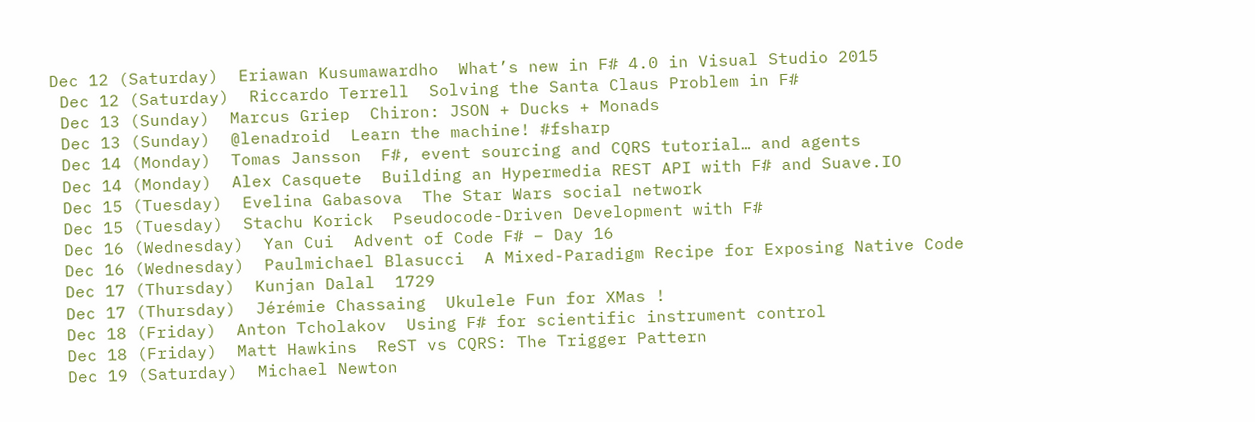Dec 12 (Saturday)  Eriawan Kusumawardho  What’s new in F# 4.0 in Visual Studio 2015
 Dec 12 (Saturday)  Riccardo Terrell  Solving the Santa Claus Problem in F#
 Dec 13 (Sunday)  Marcus Griep  Chiron: JSON + Ducks + Monads
 Dec 13 (Sunday)  @lenadroid  Learn the machine! #fsharp
 Dec 14 (Monday)  Tomas Jansson  F#, event sourcing and CQRS tutorial… and agents
 Dec 14 (Monday)  Alex Casquete  Building an Hypermedia REST API with F# and Suave.IO
 Dec 15 (Tuesday)  Evelina Gabasova  The Star Wars social network
 Dec 15 (Tuesday)  Stachu Korick  Pseudocode-Driven Development with F#
 Dec 16 (Wednesday)  Yan Cui  Advent of Code F# – Day 16
 Dec 16 (Wednesday)  Paulmichael Blasucci  A Mixed-Paradigm Recipe for Exposing Native Code
 Dec 17 (Thursday)  Kunjan Dalal  1729
 Dec 17 (Thursday)  Jérémie Chassaing  Ukulele Fun for XMas !
 Dec 18 (Friday)  Anton Tcholakov  Using F# for scientific instrument control
 Dec 18 (Friday)  Matt Hawkins  ReST vs CQRS: The Trigger Pattern
 Dec 19 (Saturday)  Michael Newton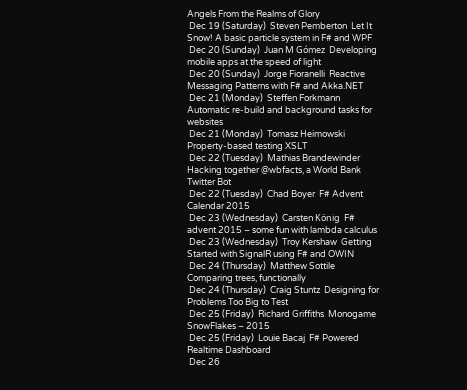Angels From the Realms of Glory
 Dec 19 (Saturday)  Steven Pemberton  Let It Snow! A basic particle system in F# and WPF
 Dec 20 (Sunday)  Juan M Gómez  Developing mobile apps at the speed of light
 Dec 20 (Sunday)  Jorge Fioranelli  Reactive Messaging Patterns with F# and Akka.NET
 Dec 21 (Monday)  Steffen Forkmann  Automatic re-build and background tasks for websites
 Dec 21 (Monday)  Tomasz Heimowski  Property-based testing XSLT
 Dec 22 (Tuesday)  Mathias Brandewinder  Hacking together @wbfacts, a World Bank Twitter Bot
 Dec 22 (Tuesday)  Chad Boyer  F# Advent Calendar 2015
 Dec 23 (Wednesday)  Carsten König  F# advent 2015 – some fun with lambda calculus
 Dec 23 (Wednesday)  Troy Kershaw  Getting Started with SignalR using F# and OWIN
 Dec 24 (Thursday)  Matthew Sottile  Comparing trees, functionally
 Dec 24 (Thursday)  Craig Stuntz  Designing for Problems Too Big to Test
 Dec 25 (Friday)  Richard Griffiths  Monogame SnowFlakes – 2015
 Dec 25 (Friday)  Louie Bacaj  F# Powered Realtime Dashboard
 Dec 26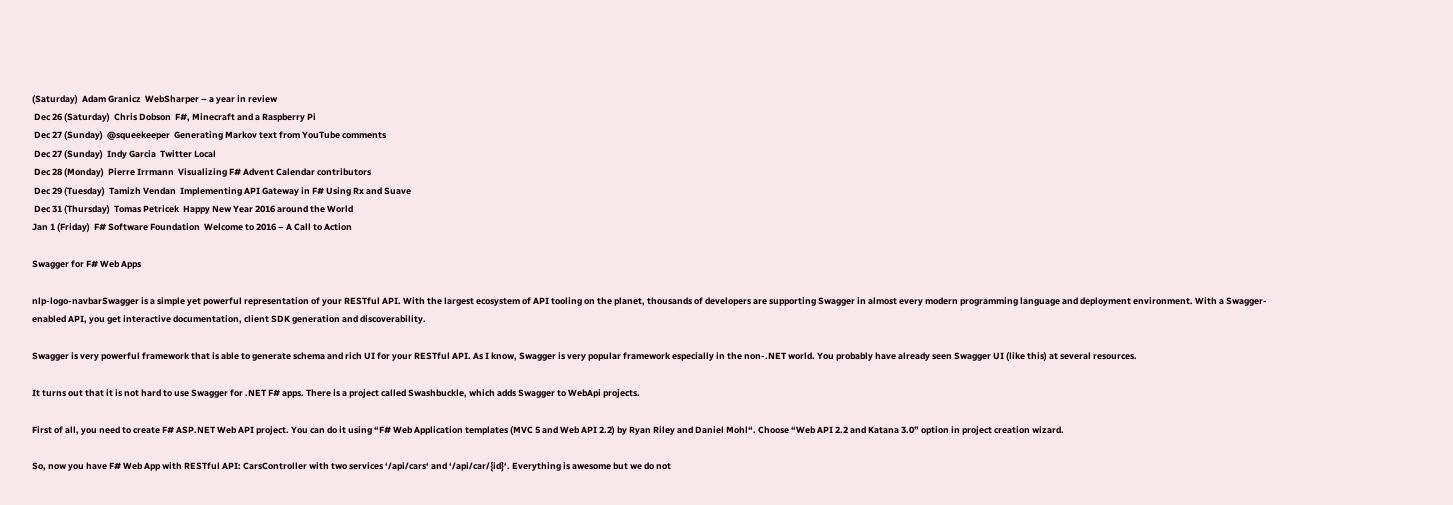(Saturday)  Adam Granicz  WebSharper – a year in review
 Dec 26 (Saturday)  Chris Dobson  F#, Minecraft and a Raspberry Pi
 Dec 27 (Sunday)  @squeekeeper  Generating Markov text from YouTube comments
 Dec 27 (Sunday)  Indy Garcia  Twitter Local
 Dec 28 (Monday)  Pierre Irrmann  Visualizing F# Advent Calendar contributors
 Dec 29 (Tuesday)  Tamizh Vendan  Implementing API Gateway in F# Using Rx and Suave
 Dec 31 (Thursday)  Tomas Petricek  Happy New Year 2016 around the World
Jan 1 (Friday)  F# Software Foundation  Welcome to 2016 – A Call to Action

Swagger for F# Web Apps

nlp-logo-navbarSwagger is a simple yet powerful representation of your RESTful API. With the largest ecosystem of API tooling on the planet, thousands of developers are supporting Swagger in almost every modern programming language and deployment environment. With a Swagger-enabled API, you get interactive documentation, client SDK generation and discoverability.

Swagger is very powerful framework that is able to generate schema and rich UI for your RESTful API. As I know, Swagger is very popular framework especially in the non-.NET world. You probably have already seen Swagger UI (like this) at several resources.

It turns out that it is not hard to use Swagger for .NET F# apps. There is a project called Swashbuckle, which adds Swagger to WebApi projects.

First of all, you need to create F# ASP.NET Web API project. You can do it using “F# Web Application templates (MVC 5 and Web API 2.2) by Ryan Riley and Daniel Mohl“. Choose “Web API 2.2 and Katana 3.0” option in project creation wizard.

So, now you have F# Web App with RESTful API: CarsController with two services ‘/api/cars‘ and ‘/api/car/{id}‘. Everything is awesome but we do not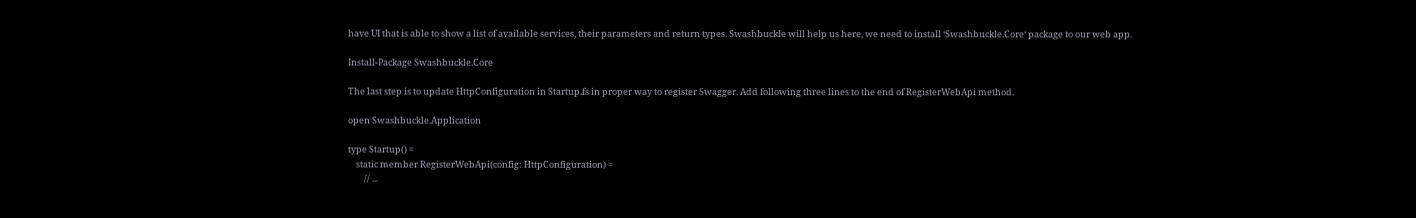have UI that is able to show a list of available services, their parameters and return types. Swashbuckle will help us here, we need to install ‘Swashbuckle.Core‘ package to our web app.

Install-Package Swashbuckle.Core

The last step is to update HttpConfiguration in Startup.fs in proper way to register Swagger. Add following three lines to the end of RegisterWebApi method.

open Swashbuckle.Application

type Startup() =
    static member RegisterWebApi(config: HttpConfiguration) =
        // ...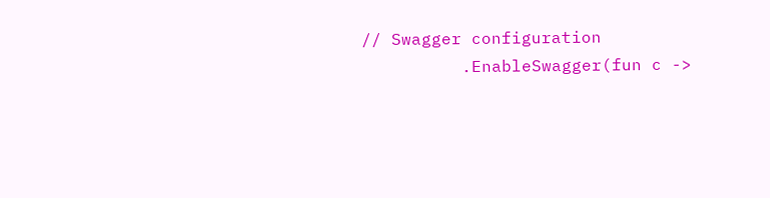// Swagger configuration
          .EnableSwagger(fun c ->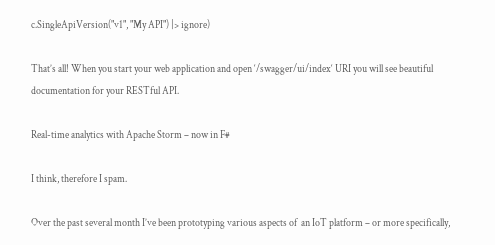c.SingleApiVersion("v1", "My API") |> ignore)

That’s all! When you start your web application and open ‘/swagger/ui/index‘ URI you will see beautiful documentation for your RESTful API.

Real-time analytics with Apache Storm – now in F#

I think, therefore I spam.

Over the past several month I’ve been prototyping various aspects of  an IoT platform – or more specifically,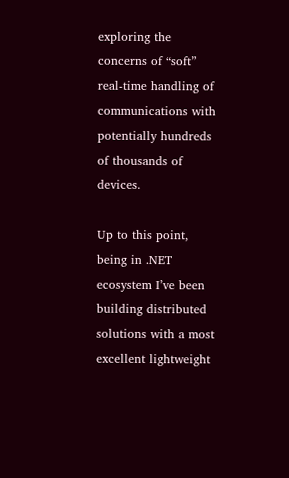exploring the concerns of “soft” real-time handling of communications with potentially hundreds of thousands of devices.

Up to this point, being in .NET ecosystem I’ve been building distributed solutions with a most excellent lightweight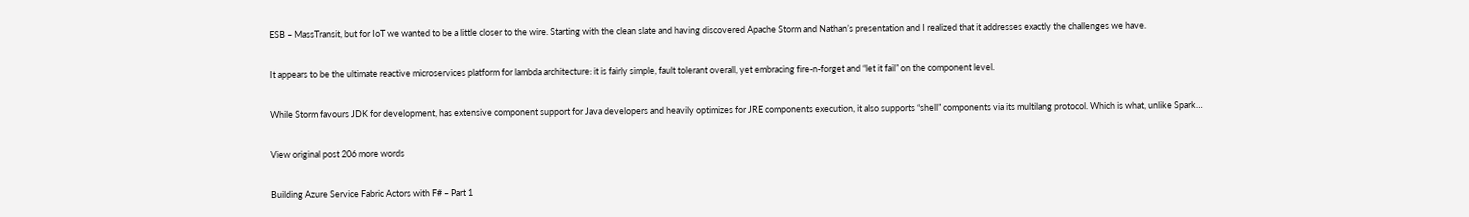ESB – MassTransit, but for IoT we wanted to be a little closer to the wire. Starting with the clean slate and having discovered Apache Storm and Nathan’s presentation and I realized that it addresses exactly the challenges we have.

It appears to be the ultimate reactive microservices platform for lambda architecture: it is fairly simple, fault tolerant overall, yet embracing fire-n-forget and “let it fail” on the component level.

While Storm favours JDK for development, has extensive component support for Java developers and heavily optimizes for JRE components execution, it also supports “shell” components via its multilang protocol. Which is what, unlike Spark…

View original post 206 more words

Building Azure Service Fabric Actors with F# – Part 1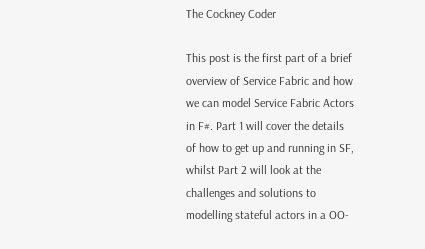The Cockney Coder

This post is the first part of a brief overview of Service Fabric and how we can model Service Fabric Actors in F#. Part 1 will cover the details of how to get up and running in SF, whilst Part 2 will look at the challenges and solutions to modelling stateful actors in a OO-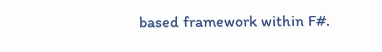based framework within F#.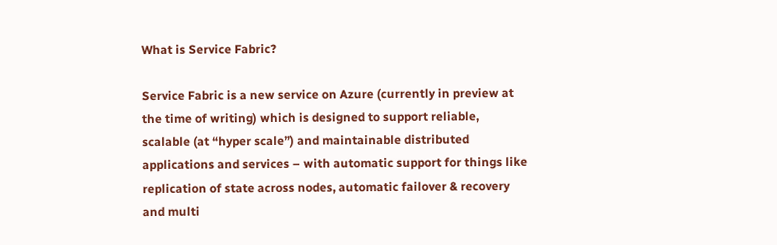What is Service Fabric?

Service Fabric is a new service on Azure (currently in preview at the time of writing) which is designed to support reliable, scalable (at “hyper scale”) and maintainable distributed applications and services – with automatic support for things like replication of state across nodes, automatic failover & recovery and multi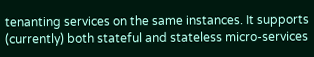tenanting services on the same instances. It supports (currently) both stateful and stateless micro-services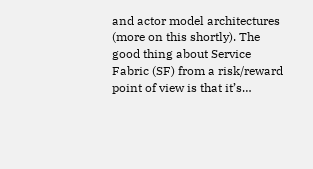and actor model architectures (more on this shortly). The good thing about Service Fabric (SF) from a risk/reward point of view is that it’s…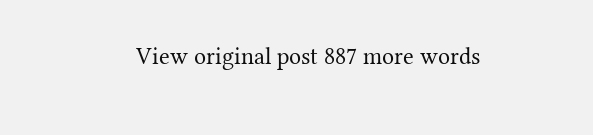View original post 887 more words